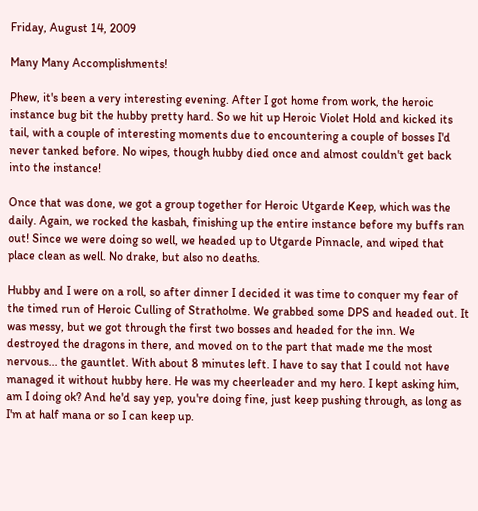Friday, August 14, 2009

Many Many Accomplishments!

Phew, it's been a very interesting evening. After I got home from work, the heroic instance bug bit the hubby pretty hard. So we hit up Heroic Violet Hold and kicked its tail, with a couple of interesting moments due to encountering a couple of bosses I'd never tanked before. No wipes, though hubby died once and almost couldn't get back into the instance!

Once that was done, we got a group together for Heroic Utgarde Keep, which was the daily. Again, we rocked the kasbah, finishing up the entire instance before my buffs ran out! Since we were doing so well, we headed up to Utgarde Pinnacle, and wiped that place clean as well. No drake, but also no deaths.

Hubby and I were on a roll, so after dinner I decided it was time to conquer my fear of the timed run of Heroic Culling of Stratholme. We grabbed some DPS and headed out. It was messy, but we got through the first two bosses and headed for the inn. We destroyed the dragons in there, and moved on to the part that made me the most nervous... the gauntlet. With about 8 minutes left. I have to say that I could not have managed it without hubby here. He was my cheerleader and my hero. I kept asking him, am I doing ok? And he'd say yep, you're doing fine, just keep pushing through, as long as I'm at half mana or so I can keep up.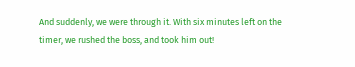And suddenly, we were through it. With six minutes left on the timer, we rushed the boss, and took him out!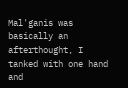Mal'ganis was basically an afterthought, I tanked with one hand and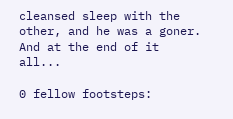cleansed sleep with the other, and he was a goner. And at the end of it all...

0 fellow footsteps: